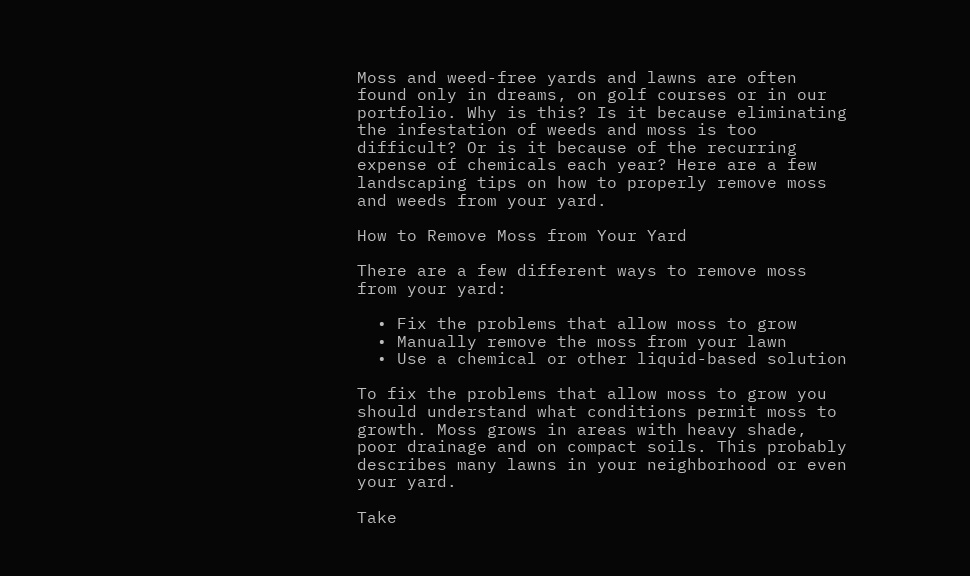Moss and weed-free yards and lawns are often found only in dreams, on golf courses or in our portfolio. Why is this? Is it because eliminating the infestation of weeds and moss is too difficult? Or is it because of the recurring expense of chemicals each year? Here are a few landscaping tips on how to properly remove moss and weeds from your yard.

How to Remove Moss from Your Yard

There are a few different ways to remove moss from your yard:

  • Fix the problems that allow moss to grow
  • Manually remove the moss from your lawn
  • Use a chemical or other liquid-based solution

To fix the problems that allow moss to grow you should understand what conditions permit moss to growth. Moss grows in areas with heavy shade, poor drainage and on compact soils. This probably describes many lawns in your neighborhood or even your yard.

Take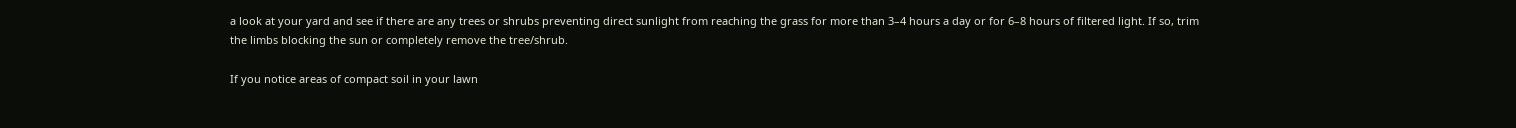a look at your yard and see if there are any trees or shrubs preventing direct sunlight from reaching the grass for more than 3–4 hours a day or for 6–8 hours of filtered light. If so, trim the limbs blocking the sun or completely remove the tree/shrub.

If you notice areas of compact soil in your lawn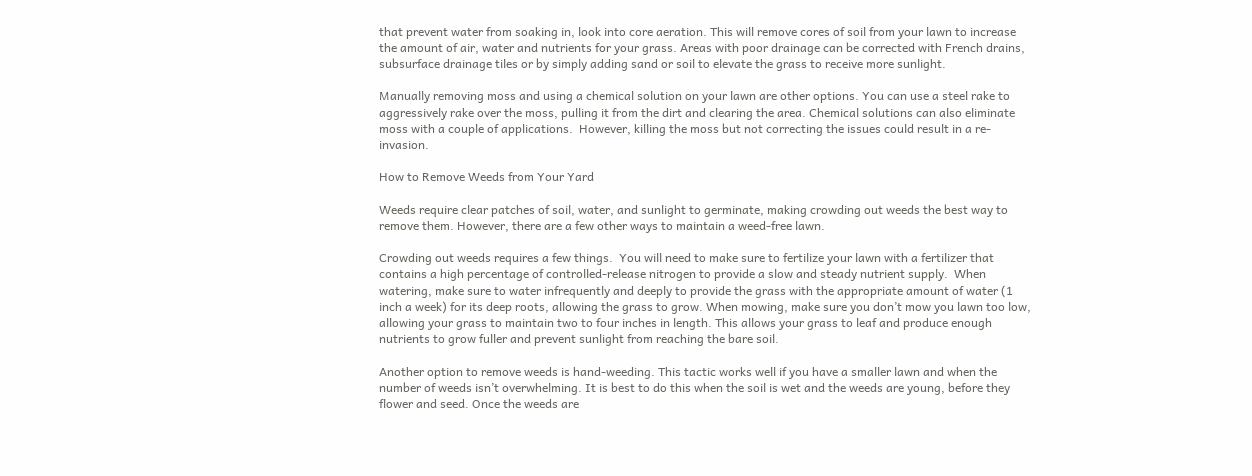that prevent water from soaking in, look into core aeration. This will remove cores of soil from your lawn to increase the amount of air, water and nutrients for your grass. Areas with poor drainage can be corrected with French drains, subsurface drainage tiles or by simply adding sand or soil to elevate the grass to receive more sunlight.

Manually removing moss and using a chemical solution on your lawn are other options. You can use a steel rake to aggressively rake over the moss, pulling it from the dirt and clearing the area. Chemical solutions can also eliminate moss with a couple of applications.  However, killing the moss but not correcting the issues could result in a re-invasion.

How to Remove Weeds from Your Yard

Weeds require clear patches of soil, water, and sunlight to germinate, making crowding out weeds the best way to remove them. However, there are a few other ways to maintain a weed-free lawn.

Crowding out weeds requires a few things.  You will need to make sure to fertilize your lawn with a fertilizer that contains a high percentage of controlled-release nitrogen to provide a slow and steady nutrient supply.  When watering, make sure to water infrequently and deeply to provide the grass with the appropriate amount of water (1 inch a week) for its deep roots, allowing the grass to grow. When mowing, make sure you don’t mow you lawn too low, allowing your grass to maintain two to four inches in length. This allows your grass to leaf and produce enough nutrients to grow fuller and prevent sunlight from reaching the bare soil.

Another option to remove weeds is hand-weeding. This tactic works well if you have a smaller lawn and when the number of weeds isn’t overwhelming. It is best to do this when the soil is wet and the weeds are young, before they flower and seed. Once the weeds are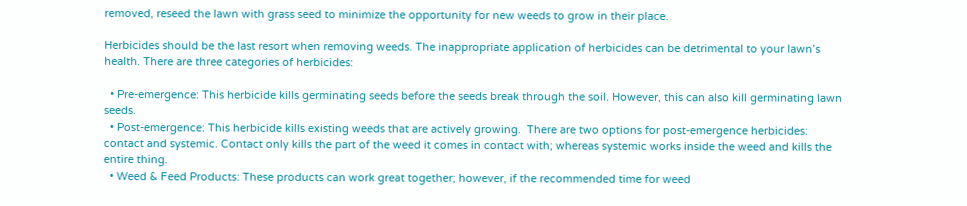removed, reseed the lawn with grass seed to minimize the opportunity for new weeds to grow in their place.

Herbicides should be the last resort when removing weeds. The inappropriate application of herbicides can be detrimental to your lawn’s health. There are three categories of herbicides:

  • Pre-emergence: This herbicide kills germinating seeds before the seeds break through the soil. However, this can also kill germinating lawn seeds.
  • Post-emergence: This herbicide kills existing weeds that are actively growing.  There are two options for post-emergence herbicides: contact and systemic. Contact only kills the part of the weed it comes in contact with; whereas systemic works inside the weed and kills the entire thing.
  • Weed & Feed Products: These products can work great together; however, if the recommended time for weed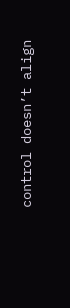control doesn’t align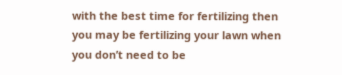with the best time for fertilizing then you may be fertilizing your lawn when you don’t need to be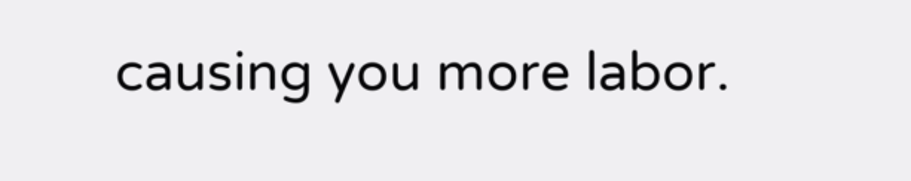causing you more labor.